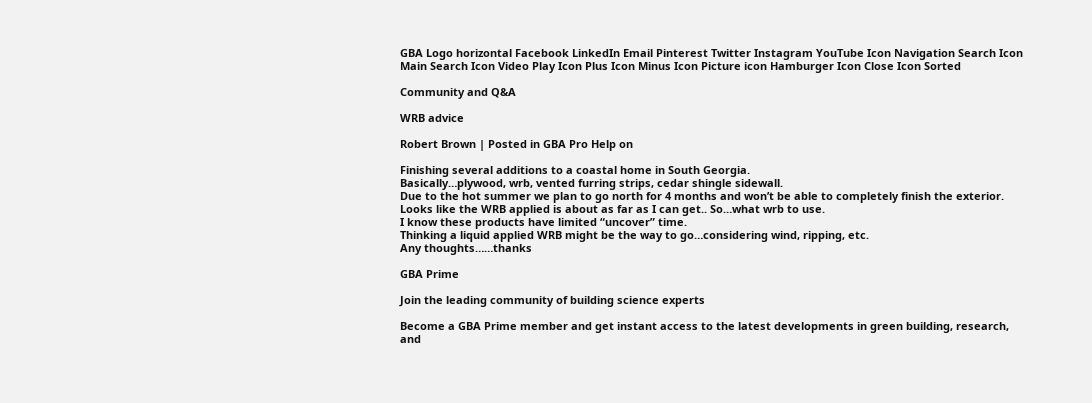GBA Logo horizontal Facebook LinkedIn Email Pinterest Twitter Instagram YouTube Icon Navigation Search Icon Main Search Icon Video Play Icon Plus Icon Minus Icon Picture icon Hamburger Icon Close Icon Sorted

Community and Q&A

WRB advice

Robert Brown | Posted in GBA Pro Help on

Finishing several additions to a coastal home in South Georgia.
Basically…plywood, wrb, vented furring strips, cedar shingle sidewall.
Due to the hot summer we plan to go north for 4 months and won’t be able to completely finish the exterior. Looks like the WRB applied is about as far as I can get.. So…what wrb to use.
I know these products have limited “uncover” time.
Thinking a liquid applied WRB might be the way to go…considering wind, ripping, etc.
Any thoughts……thanks

GBA Prime

Join the leading community of building science experts

Become a GBA Prime member and get instant access to the latest developments in green building, research, and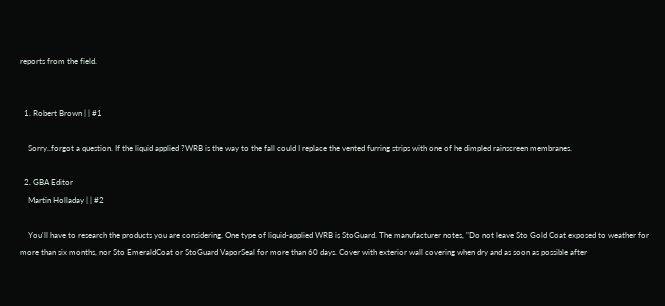reports from the field.


  1. Robert Brown | | #1

    Sorry..forgot a question. If the liquid applied ?WRB is the way to the fall could I replace the vented furring strips with one of he dimpled rainscreen membranes.

  2. GBA Editor
    Martin Holladay | | #2

    You'll have to research the products you are considering. One type of liquid-applied WRB is StoGuard. The manufacturer notes, "Do not leave Sto Gold Coat exposed to weather for more than six months, nor Sto EmeraldCoat or StoGuard VaporSeal for more than 60 days. Cover with exterior wall covering when dry and as soon as possible after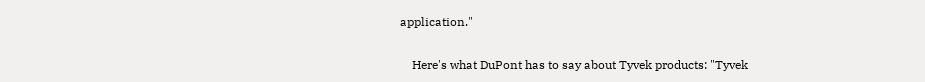application."

    Here's what DuPont has to say about Tyvek products: "Tyvek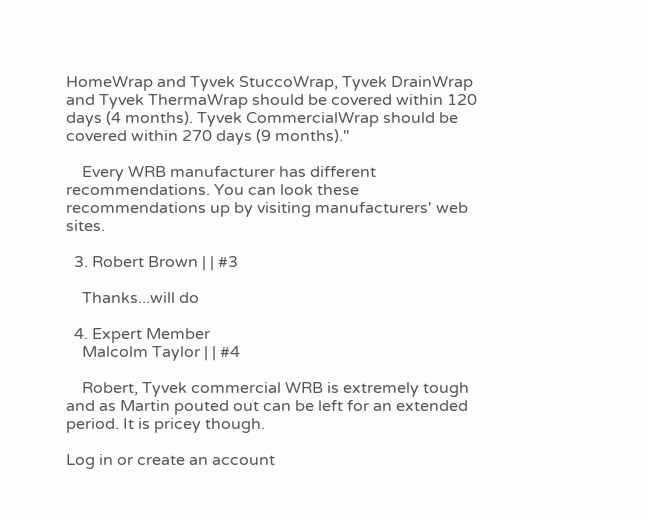HomeWrap and Tyvek StuccoWrap, Tyvek DrainWrap and Tyvek ThermaWrap should be covered within 120 days (4 months). Tyvek CommercialWrap should be covered within 270 days (9 months)."

    Every WRB manufacturer has different recommendations. You can look these recommendations up by visiting manufacturers' web sites.

  3. Robert Brown | | #3

    Thanks...will do

  4. Expert Member
    Malcolm Taylor | | #4

    Robert, Tyvek commercial WRB is extremely tough and as Martin pouted out can be left for an extended period. It is pricey though.

Log in or create an account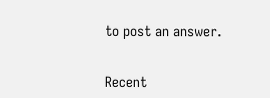to post an answer.


Recent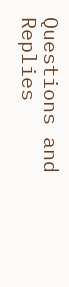Questions and Replies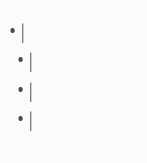• |
  • |
  • |
  • |